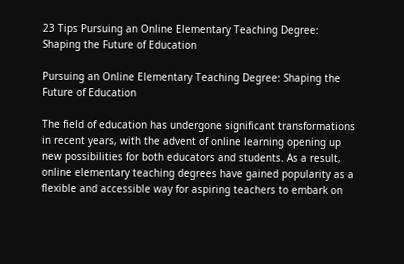23 Tips Pursuing an Online Elementary Teaching Degree: Shaping the Future of Education

Pursuing an Online Elementary Teaching Degree: Shaping the Future of Education

The field of education has undergone significant transformations in recent years, with the advent of online learning opening up new possibilities for both educators and students. As a result, online elementary teaching degrees have gained popularity as a flexible and accessible way for aspiring teachers to embark on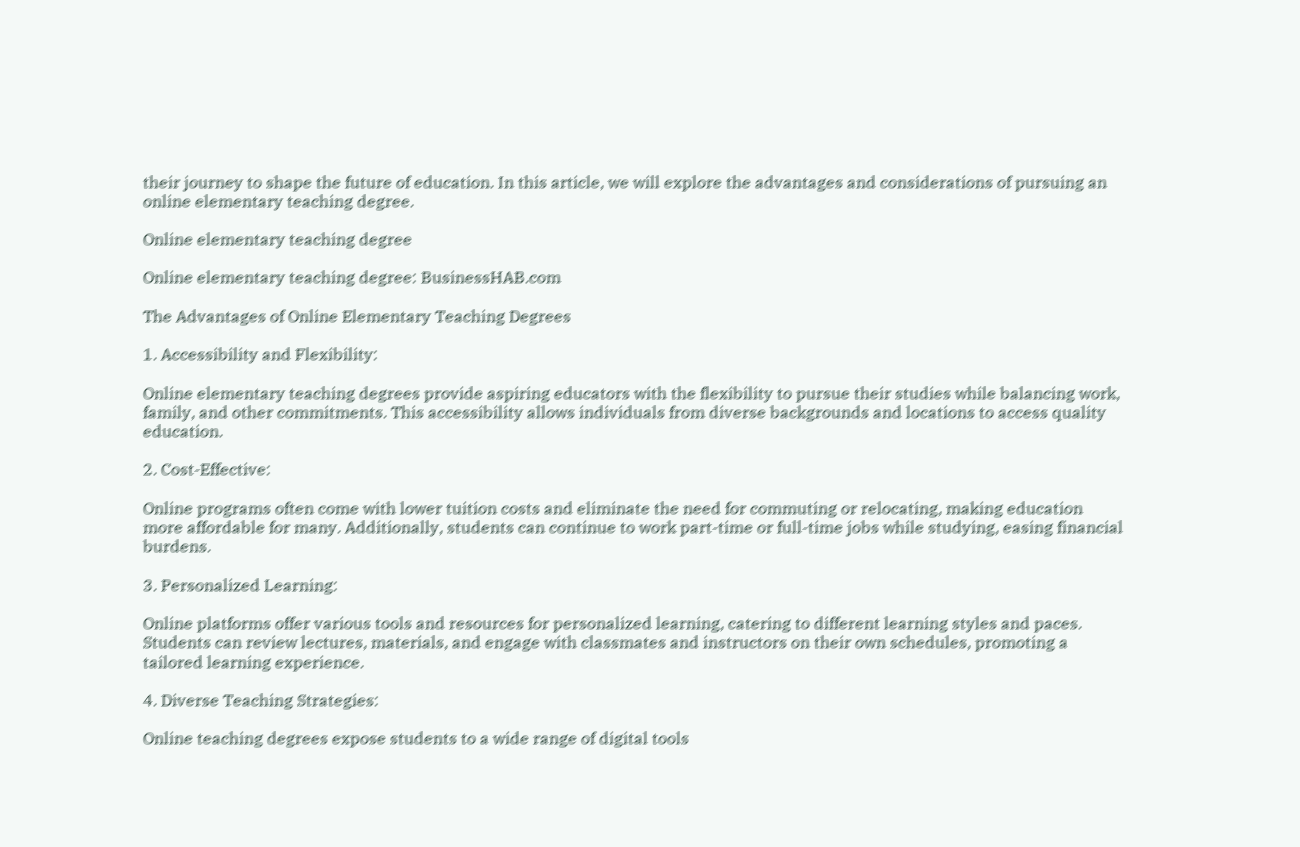their journey to shape the future of education. In this article, we will explore the advantages and considerations of pursuing an online elementary teaching degree.

Online elementary teaching degree

Online elementary teaching degree: BusinessHAB.com

The Advantages of Online Elementary Teaching Degrees

1. Accessibility and Flexibility:

Online elementary teaching degrees provide aspiring educators with the flexibility to pursue their studies while balancing work, family, and other commitments. This accessibility allows individuals from diverse backgrounds and locations to access quality education.

2. Cost-Effective:

Online programs often come with lower tuition costs and eliminate the need for commuting or relocating, making education more affordable for many. Additionally, students can continue to work part-time or full-time jobs while studying, easing financial burdens.

3. Personalized Learning:

Online platforms offer various tools and resources for personalized learning, catering to different learning styles and paces. Students can review lectures, materials, and engage with classmates and instructors on their own schedules, promoting a tailored learning experience.

4. Diverse Teaching Strategies:

Online teaching degrees expose students to a wide range of digital tools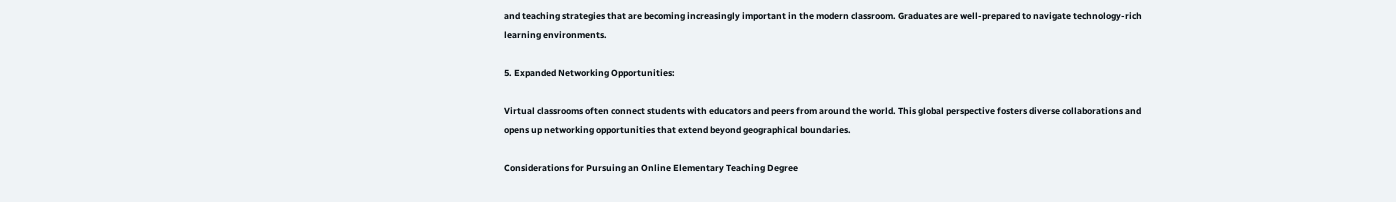and teaching strategies that are becoming increasingly important in the modern classroom. Graduates are well-prepared to navigate technology-rich learning environments.

5. Expanded Networking Opportunities:

Virtual classrooms often connect students with educators and peers from around the world. This global perspective fosters diverse collaborations and opens up networking opportunities that extend beyond geographical boundaries.

Considerations for Pursuing an Online Elementary Teaching Degree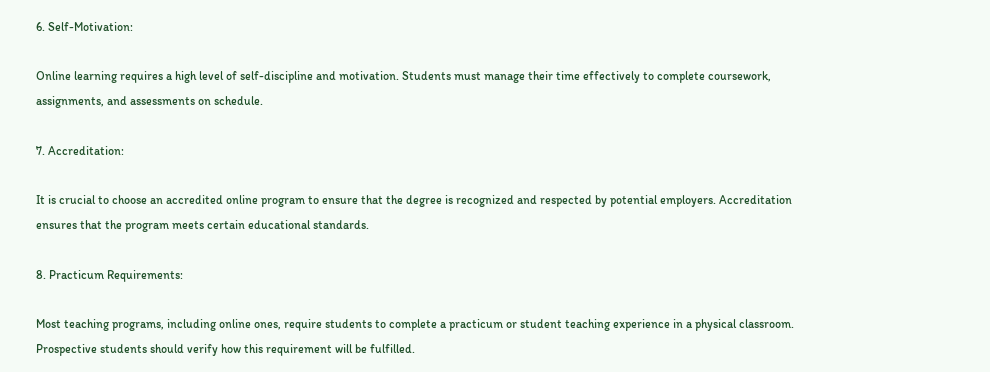6. Self-Motivation:

Online learning requires a high level of self-discipline and motivation. Students must manage their time effectively to complete coursework, assignments, and assessments on schedule.

7. Accreditation:

It is crucial to choose an accredited online program to ensure that the degree is recognized and respected by potential employers. Accreditation ensures that the program meets certain educational standards.

8. Practicum Requirements:

Most teaching programs, including online ones, require students to complete a practicum or student teaching experience in a physical classroom. Prospective students should verify how this requirement will be fulfilled.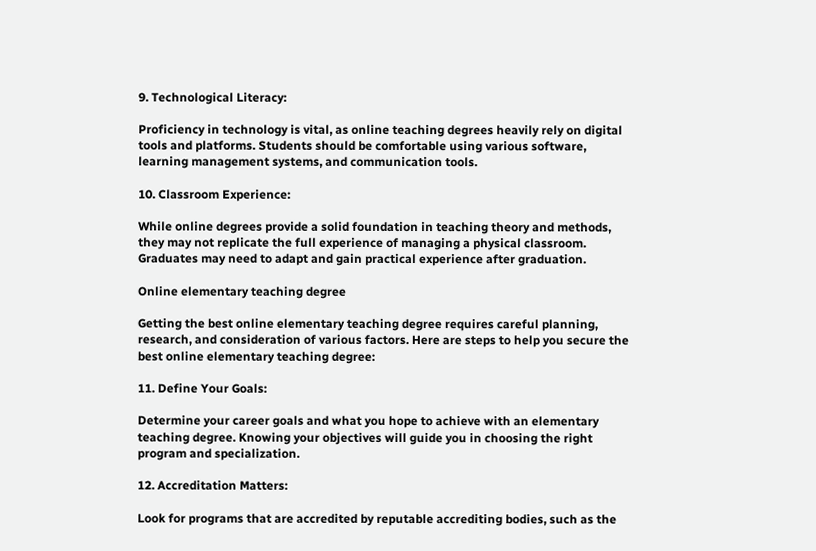9. Technological Literacy:

Proficiency in technology is vital, as online teaching degrees heavily rely on digital tools and platforms. Students should be comfortable using various software, learning management systems, and communication tools.

10. Classroom Experience:

While online degrees provide a solid foundation in teaching theory and methods, they may not replicate the full experience of managing a physical classroom. Graduates may need to adapt and gain practical experience after graduation.

Online elementary teaching degree

Getting the best online elementary teaching degree requires careful planning, research, and consideration of various factors. Here are steps to help you secure the best online elementary teaching degree:

11. Define Your Goals:

Determine your career goals and what you hope to achieve with an elementary teaching degree. Knowing your objectives will guide you in choosing the right program and specialization.

12. Accreditation Matters:

Look for programs that are accredited by reputable accrediting bodies, such as the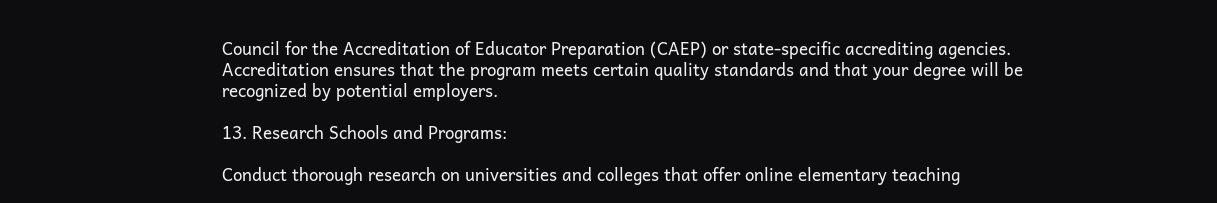Council for the Accreditation of Educator Preparation (CAEP) or state-specific accrediting agencies. Accreditation ensures that the program meets certain quality standards and that your degree will be recognized by potential employers.

13. Research Schools and Programs:

Conduct thorough research on universities and colleges that offer online elementary teaching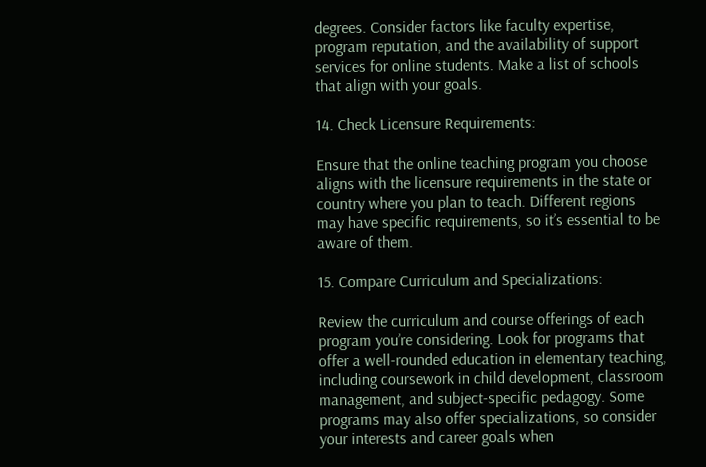degrees. Consider factors like faculty expertise, program reputation, and the availability of support services for online students. Make a list of schools that align with your goals.

14. Check Licensure Requirements:

Ensure that the online teaching program you choose aligns with the licensure requirements in the state or country where you plan to teach. Different regions may have specific requirements, so it’s essential to be aware of them.

15. Compare Curriculum and Specializations:

Review the curriculum and course offerings of each program you’re considering. Look for programs that offer a well-rounded education in elementary teaching, including coursework in child development, classroom management, and subject-specific pedagogy. Some programs may also offer specializations, so consider your interests and career goals when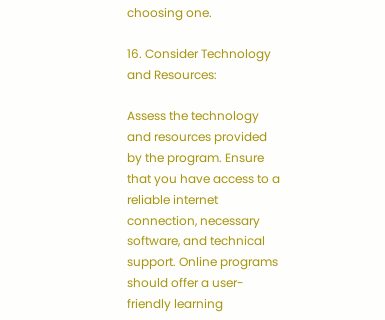choosing one.

16. Consider Technology and Resources:

Assess the technology and resources provided by the program. Ensure that you have access to a reliable internet connection, necessary software, and technical support. Online programs should offer a user-friendly learning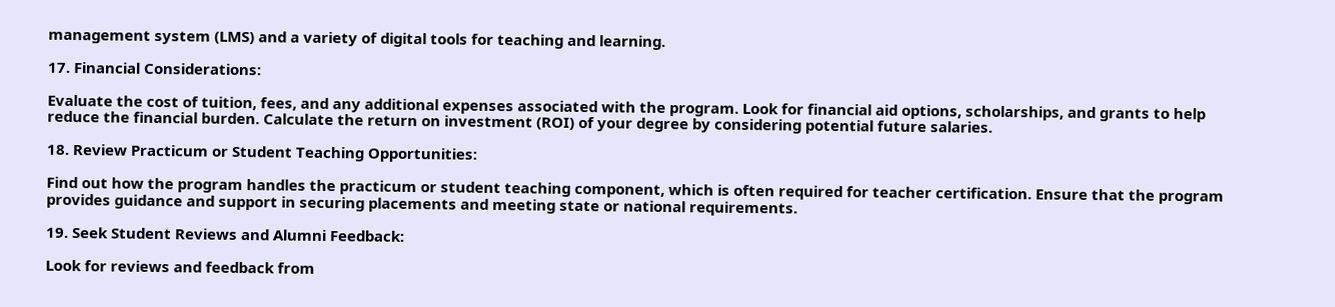management system (LMS) and a variety of digital tools for teaching and learning.

17. Financial Considerations:

Evaluate the cost of tuition, fees, and any additional expenses associated with the program. Look for financial aid options, scholarships, and grants to help reduce the financial burden. Calculate the return on investment (ROI) of your degree by considering potential future salaries.

18. Review Practicum or Student Teaching Opportunities:

Find out how the program handles the practicum or student teaching component, which is often required for teacher certification. Ensure that the program provides guidance and support in securing placements and meeting state or national requirements.

19. Seek Student Reviews and Alumni Feedback:

Look for reviews and feedback from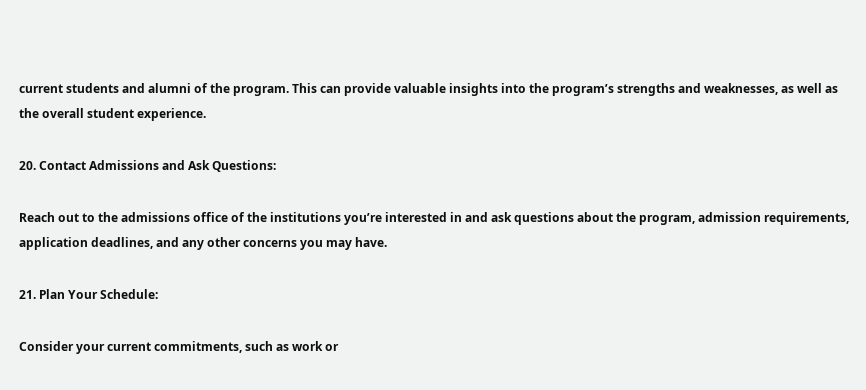current students and alumni of the program. This can provide valuable insights into the program’s strengths and weaknesses, as well as the overall student experience.

20. Contact Admissions and Ask Questions:

Reach out to the admissions office of the institutions you’re interested in and ask questions about the program, admission requirements, application deadlines, and any other concerns you may have.

21. Plan Your Schedule:

Consider your current commitments, such as work or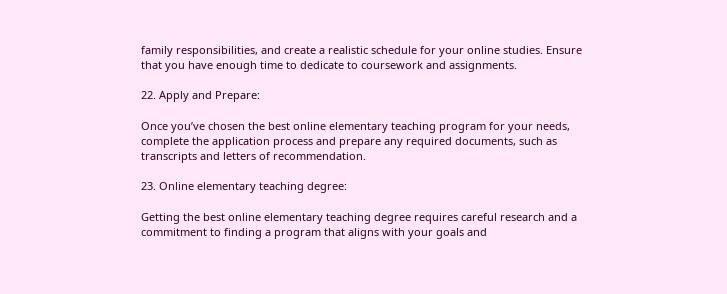family responsibilities, and create a realistic schedule for your online studies. Ensure that you have enough time to dedicate to coursework and assignments.

22. Apply and Prepare:

Once you’ve chosen the best online elementary teaching program for your needs, complete the application process and prepare any required documents, such as transcripts and letters of recommendation.

23. Online elementary teaching degree:

Getting the best online elementary teaching degree requires careful research and a commitment to finding a program that aligns with your goals and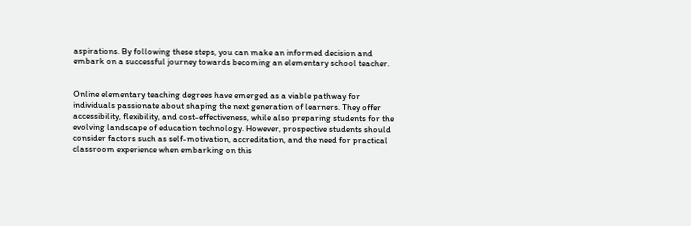aspirations. By following these steps, you can make an informed decision and embark on a successful journey towards becoming an elementary school teacher.


Online elementary teaching degrees have emerged as a viable pathway for individuals passionate about shaping the next generation of learners. They offer accessibility, flexibility, and cost-effectiveness, while also preparing students for the evolving landscape of education technology. However, prospective students should consider factors such as self-motivation, accreditation, and the need for practical classroom experience when embarking on this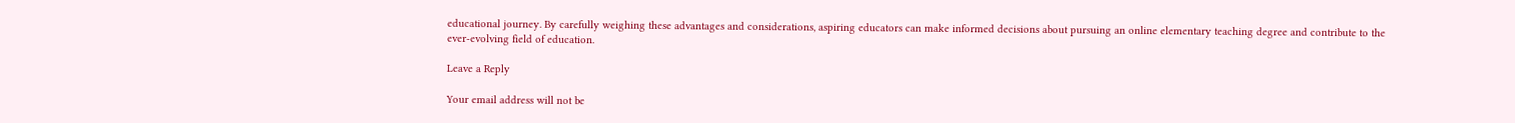educational journey. By carefully weighing these advantages and considerations, aspiring educators can make informed decisions about pursuing an online elementary teaching degree and contribute to the ever-evolving field of education.

Leave a Reply

Your email address will not be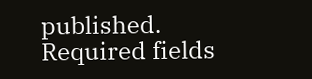published. Required fields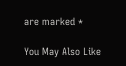are marked *

You May Also Like